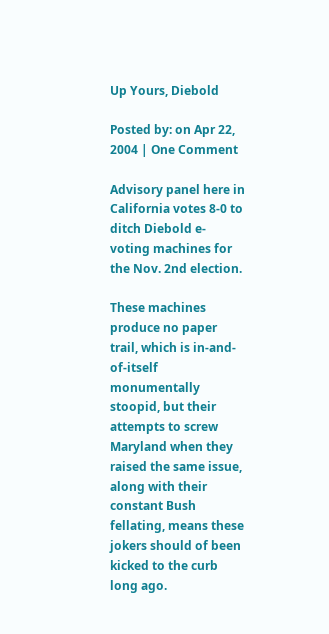Up Yours, Diebold

Posted by: on Apr 22, 2004 | One Comment

Advisory panel here in California votes 8-0 to ditch Diebold e-voting machines for the Nov. 2nd election.

These machines produce no paper trail, which is in-and-of-itself monumentally stoopid, but their attempts to screw Maryland when they raised the same issue, along with their constant Bush fellating, means these jokers should of been kicked to the curb long ago.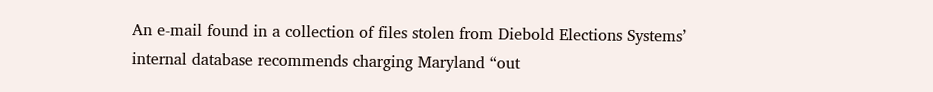An e-mail found in a collection of files stolen from Diebold Elections Systems’ internal database recommends charging Maryland “out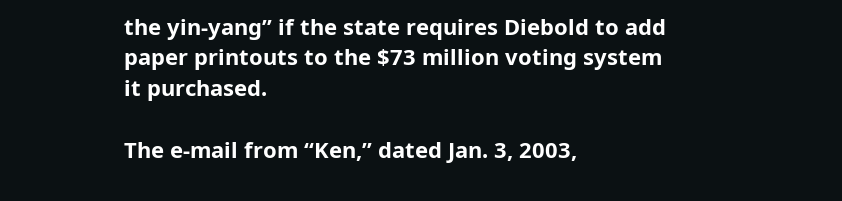the yin-yang” if the state requires Diebold to add paper printouts to the $73 million voting system it purchased.

The e-mail from “Ken,” dated Jan. 3, 2003,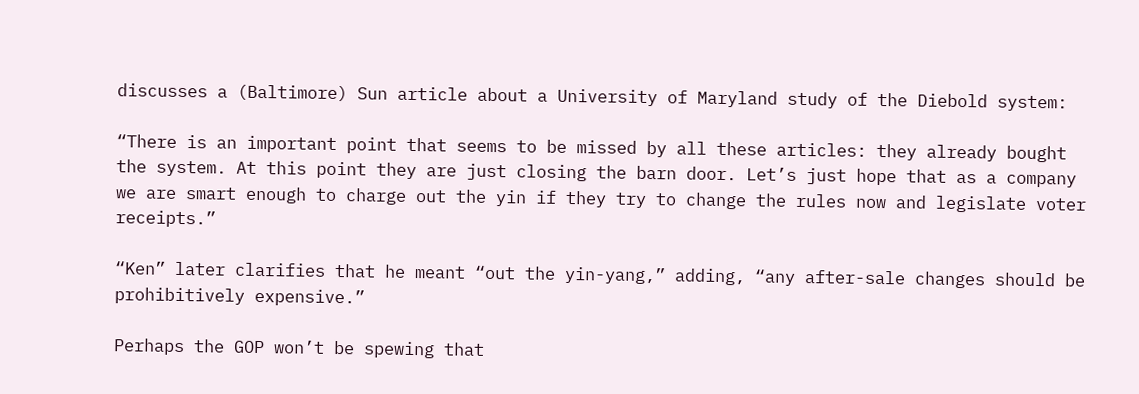discusses a (Baltimore) Sun article about a University of Maryland study of the Diebold system:

“There is an important point that seems to be missed by all these articles: they already bought the system. At this point they are just closing the barn door. Let’s just hope that as a company we are smart enough to charge out the yin if they try to change the rules now and legislate voter receipts.”

“Ken” later clarifies that he meant “out the yin-yang,” adding, “any after-sale changes should be prohibitively expensive.”

Perhaps the GOP won’t be spewing that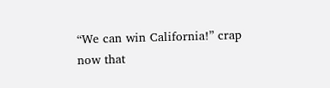“We can win California!” crap now that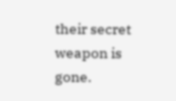their secret weapon is gone.